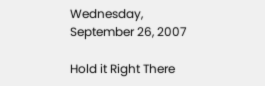Wednesday, September 26, 2007

Hold it Right There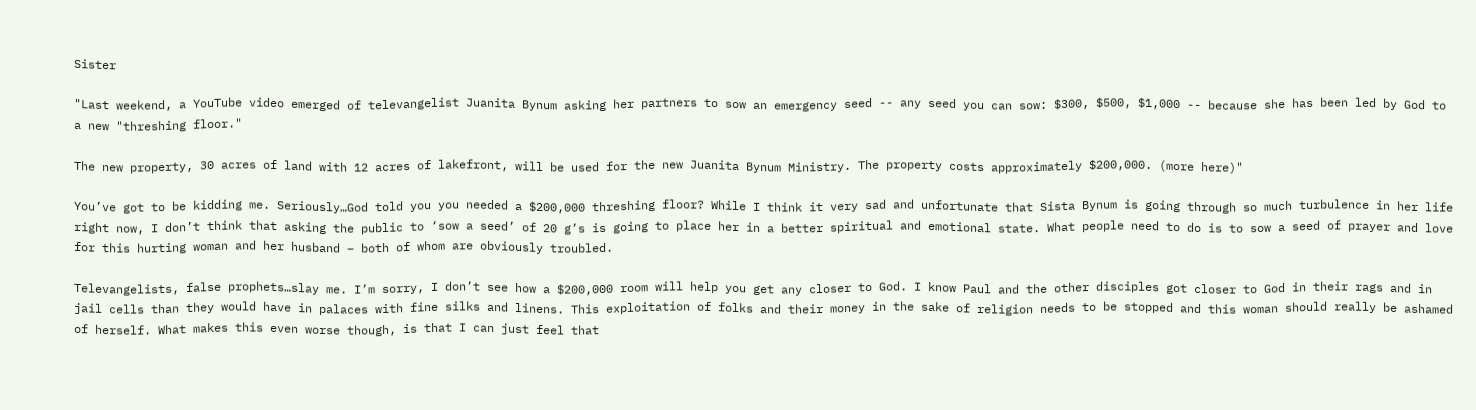Sister

"Last weekend, a YouTube video emerged of televangelist Juanita Bynum asking her partners to sow an emergency seed -- any seed you can sow: $300, $500, $1,000 -- because she has been led by God to a new "threshing floor."

The new property, 30 acres of land with 12 acres of lakefront, will be used for the new Juanita Bynum Ministry. The property costs approximately $200,000. (more here)"

You’ve got to be kidding me. Seriously…God told you you needed a $200,000 threshing floor? While I think it very sad and unfortunate that Sista Bynum is going through so much turbulence in her life right now, I don’t think that asking the public to ‘sow a seed’ of 20 g’s is going to place her in a better spiritual and emotional state. What people need to do is to sow a seed of prayer and love for this hurting woman and her husband – both of whom are obviously troubled.

Televangelists, false prophets…slay me. I’m sorry, I don’t see how a $200,000 room will help you get any closer to God. I know Paul and the other disciples got closer to God in their rags and in jail cells than they would have in palaces with fine silks and linens. This exploitation of folks and their money in the sake of religion needs to be stopped and this woman should really be ashamed of herself. What makes this even worse though, is that I can just feel that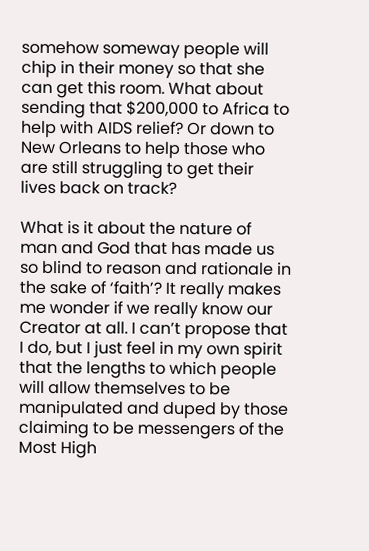somehow someway people will chip in their money so that she can get this room. What about sending that $200,000 to Africa to help with AIDS relief? Or down to New Orleans to help those who are still struggling to get their lives back on track?

What is it about the nature of man and God that has made us so blind to reason and rationale in the sake of ‘faith’? It really makes me wonder if we really know our Creator at all. I can’t propose that I do, but I just feel in my own spirit that the lengths to which people will allow themselves to be manipulated and duped by those claiming to be messengers of the Most High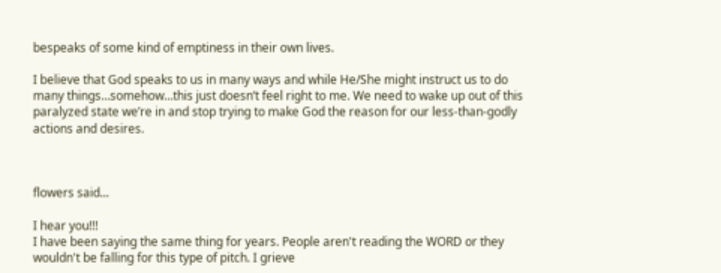bespeaks of some kind of emptiness in their own lives.

I believe that God speaks to us in many ways and while He/She might instruct us to do many things…somehow…this just doesn’t feel right to me. We need to wake up out of this paralyzed state we’re in and stop trying to make God the reason for our less-than-godly actions and desires.



flowers said...

I hear you!!!
I have been saying the same thing for years. People aren't reading the WORD or they wouldn't be falling for this type of pitch. I grieve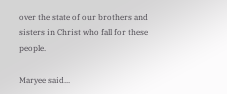over the state of our brothers and sisters in Christ who fall for these people.

Maryee said...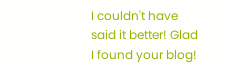I couldn't have said it better! Glad I found your blog!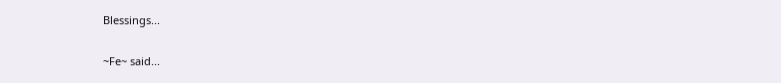Blessings...

~Fe~ said...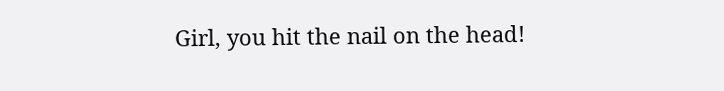Girl, you hit the nail on the head!